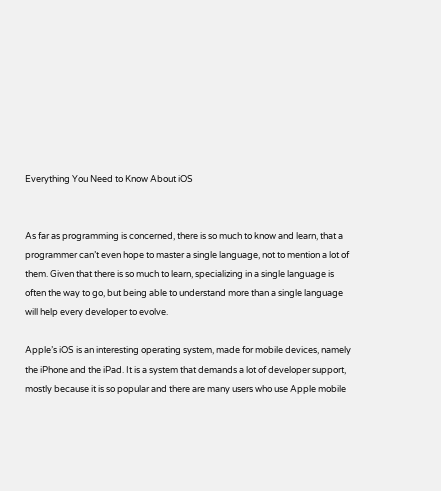Everything You Need to Know About iOS


As far as programming is concerned, there is so much to know and learn, that a programmer can’t even hope to master a single language, not to mention a lot of them. Given that there is so much to learn, specializing in a single language is often the way to go, but being able to understand more than a single language will help every developer to evolve.

Apple’s iOS is an interesting operating system, made for mobile devices, namely the iPhone and the iPad. It is a system that demands a lot of developer support, mostly because it is so popular and there are many users who use Apple mobile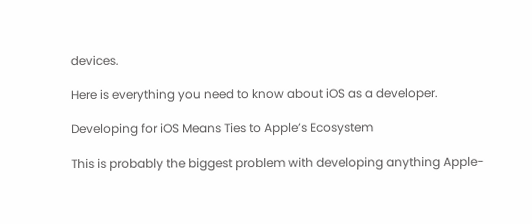devices.

Here is everything you need to know about iOS as a developer.

Developing for iOS Means Ties to Apple’s Ecosystem

This is probably the biggest problem with developing anything Apple-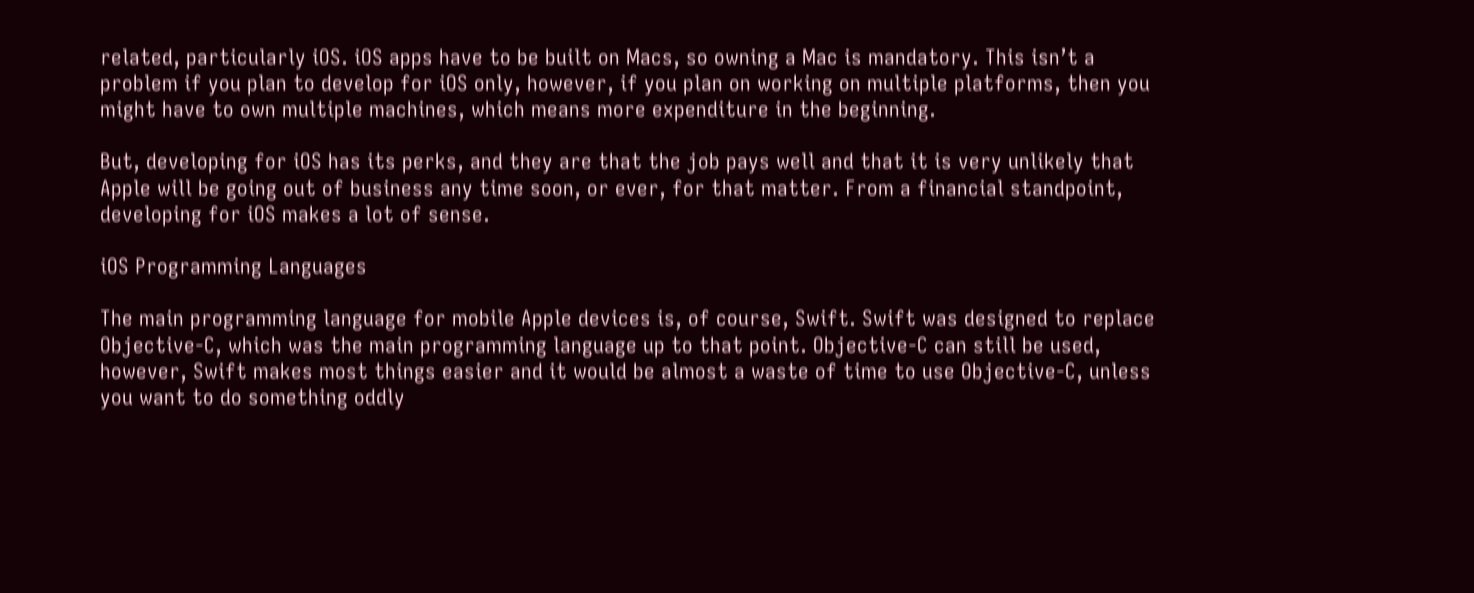related, particularly iOS. iOS apps have to be built on Macs, so owning a Mac is mandatory. This isn’t a problem if you plan to develop for iOS only, however, if you plan on working on multiple platforms, then you might have to own multiple machines, which means more expenditure in the beginning.

But, developing for iOS has its perks, and they are that the job pays well and that it is very unlikely that Apple will be going out of business any time soon, or ever, for that matter. From a financial standpoint, developing for iOS makes a lot of sense.

iOS Programming Languages

The main programming language for mobile Apple devices is, of course, Swift. Swift was designed to replace Objective-C, which was the main programming language up to that point. Objective-C can still be used, however, Swift makes most things easier and it would be almost a waste of time to use Objective-C, unless you want to do something oddly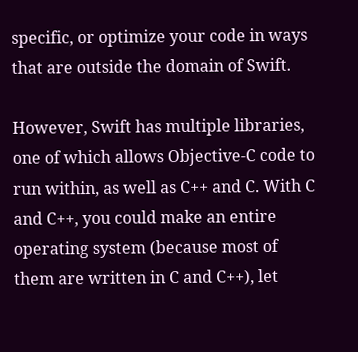specific, or optimize your code in ways that are outside the domain of Swift.

However, Swift has multiple libraries, one of which allows Objective-C code to run within, as well as C++ and C. With C and C++, you could make an entire operating system (because most of them are written in C and C++), let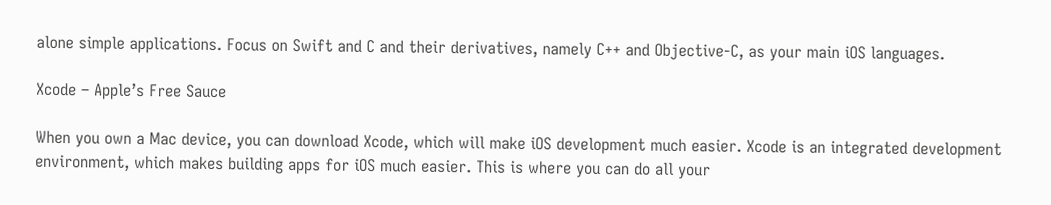alone simple applications. Focus on Swift and C and their derivatives, namely C++ and Objective-C, as your main iOS languages.

Xcode – Apple’s Free Sauce

When you own a Mac device, you can download Xcode, which will make iOS development much easier. Xcode is an integrated development environment, which makes building apps for iOS much easier. This is where you can do all your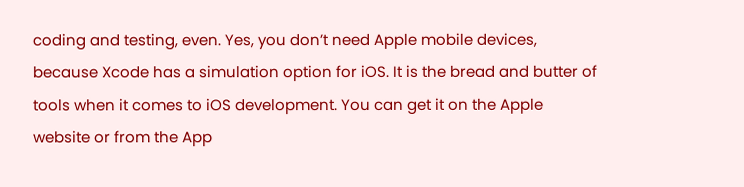coding and testing, even. Yes, you don’t need Apple mobile devices, because Xcode has a simulation option for iOS. It is the bread and butter of tools when it comes to iOS development. You can get it on the Apple website or from the App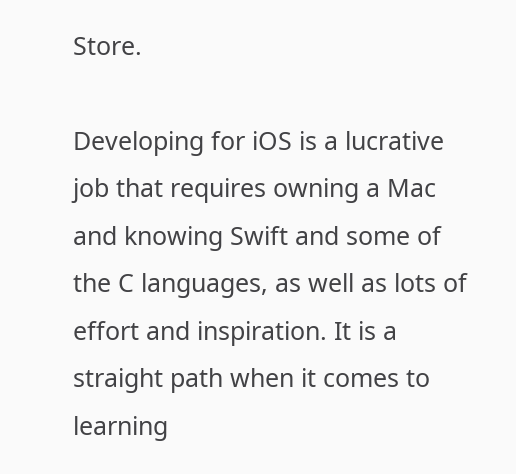Store.

Developing for iOS is a lucrative job that requires owning a Mac and knowing Swift and some of the C languages, as well as lots of effort and inspiration. It is a straight path when it comes to learning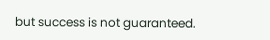but success is not guaranteed.